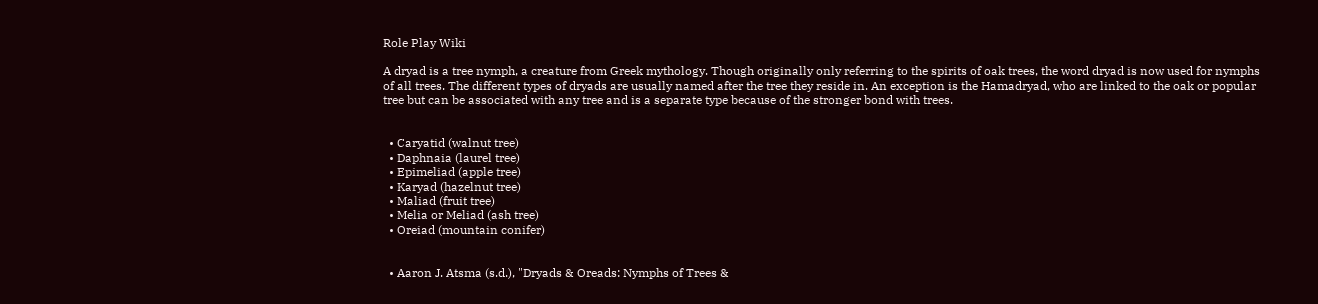Role Play Wiki

A dryad is a tree nymph, a creature from Greek mythology. Though originally only referring to the spirits of oak trees, the word dryad is now used for nymphs of all trees. The different types of dryads are usually named after the tree they reside in. An exception is the Hamadryad, who are linked to the oak or popular tree but can be associated with any tree and is a separate type because of the stronger bond with trees.


  • Caryatid (walnut tree)
  • Daphnaia (laurel tree)
  • Epimeliad (apple tree)
  • Karyad (hazelnut tree)
  • Maliad (fruit tree)
  • Melia or Meliad (ash tree)
  • Oreiad (mountain conifer)


  • Aaron J. Atsma (s.d.), "Dryads & Oreads: Nymphs of Trees &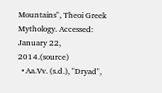Mountains", Theoi Greek Mythology. Accessed: January 22, 2014.(source)
  • Aa.Vv. (s.d.), "Dryad",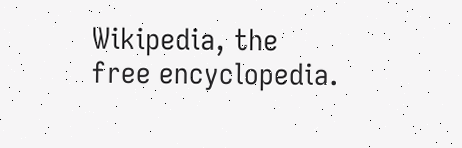Wikipedia, the free encyclopedia.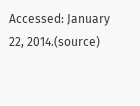Accessed: January 22, 2014.(source)